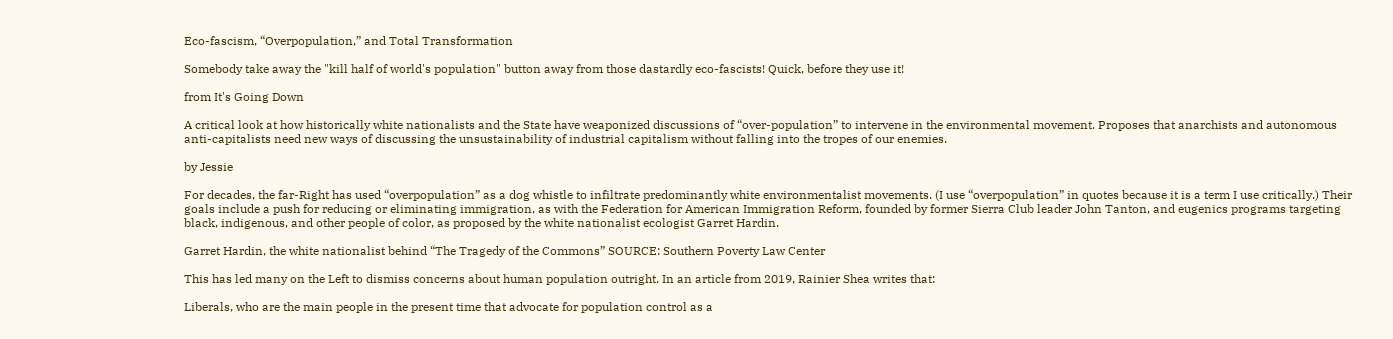Eco-fascism, “Overpopulation,” and Total Transformation

Somebody take away the "kill half of world's population" button away from those dastardly eco-fascists! Quick, before they use it!

from It's Going Down

A critical look at how historically white nationalists and the State have weaponized discussions of “over-population” to intervene in the environmental movement. Proposes that anarchists and autonomous anti-capitalists need new ways of discussing the unsustainability of industrial capitalism without falling into the tropes of our enemies.

by Jessie

For decades, the far-Right has used “overpopulation” as a dog whistle to infiltrate predominantly white environmentalist movements. (I use “overpopulation” in quotes because it is a term I use critically.) Their goals include a push for reducing or eliminating immigration, as with the Federation for American Immigration Reform, founded by former Sierra Club leader John Tanton, and eugenics programs targeting black, indigenous, and other people of color, as proposed by the white nationalist ecologist Garret Hardin.

Garret Hardin, the white nationalist behind “The Tragedy of the Commons” SOURCE: Southern Poverty Law Center

This has led many on the Left to dismiss concerns about human population outright. In an article from 2019, Rainier Shea writes that:

Liberals, who are the main people in the present time that advocate for population control as a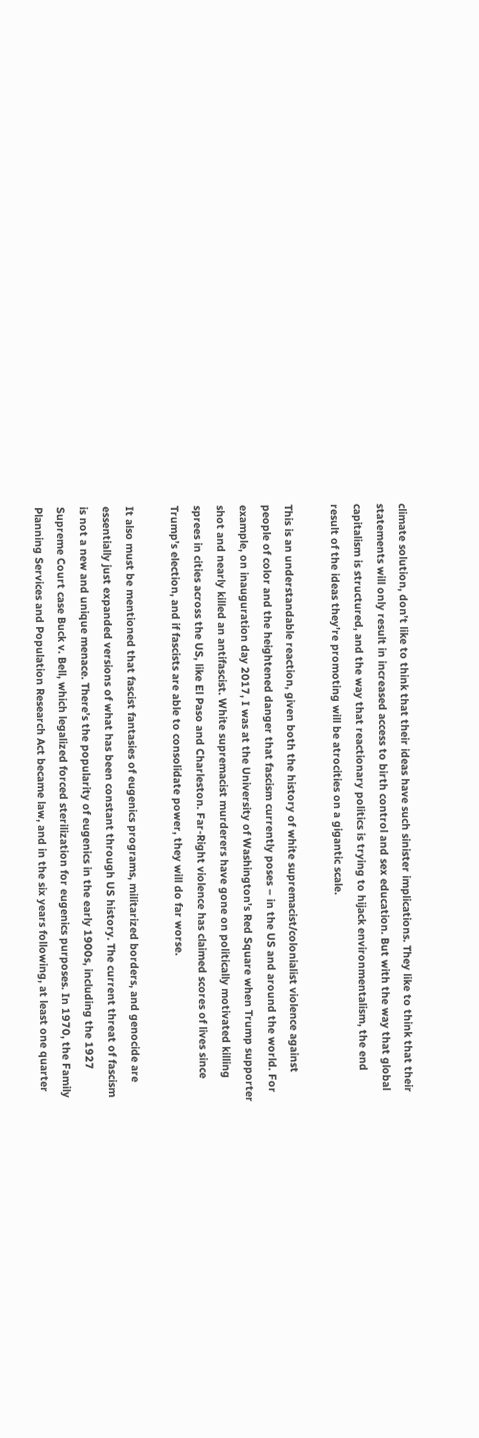climate solution, don’t like to think that their ideas have such sinister implications. They like to think that their statements will only result in increased access to birth control and sex education. But with the way that global capitalism is structured, and the way that reactionary politics is trying to hijack environmentalism, the end result of the ideas they’re promoting will be atrocities on a gigantic scale.

This is an understandable reaction, given both the history of white supremacist/colonialist violence against people of color and the heightened danger that fascism currently poses – in the US and around the world. For example, on inauguration day 2017, I was at the University of Washington’s Red Square when Trump supporter shot and nearly killed an antifascist. White supremacist murderers have gone on politically motivated killing sprees in cities across the US, like El Paso and Charleston. Far-Right violence has claimed scores of lives since Trump’s election, and if fascists are able to consolidate power, they will do far worse.

It also must be mentioned that fascist fantasies of eugenics programs, militarized borders, and genocide are essentially just expanded versions of what has been constant through US history. The current threat of fascism is not a new and unique menace. There’s the popularity of eugenics in the early 1900s, including the 1927 Supreme Court case Buck v. Bell, which legalized forced sterilization for eugenics purposes. In 1970, the Family Planning Services and Population Research Act became law, and in the six years following, at least one quarter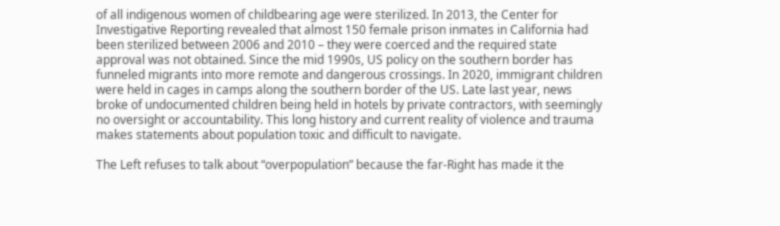of all indigenous women of childbearing age were sterilized. In 2013, the Center for Investigative Reporting revealed that almost 150 female prison inmates in California had been sterilized between 2006 and 2010 – they were coerced and the required state approval was not obtained. Since the mid 1990s, US policy on the southern border has funneled migrants into more remote and dangerous crossings. In 2020, immigrant children were held in cages in camps along the southern border of the US. Late last year, news broke of undocumented children being held in hotels by private contractors, with seemingly no oversight or accountability. This long history and current reality of violence and trauma makes statements about population toxic and difficult to navigate.

The Left refuses to talk about “overpopulation” because the far-Right has made it the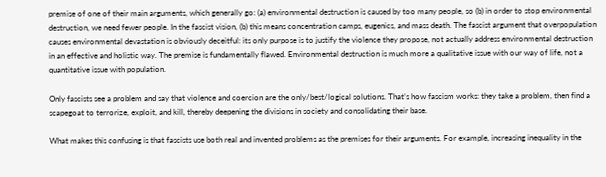premise of one of their main arguments, which generally go: (a) environmental destruction is caused by too many people, so (b) in order to stop environmental destruction, we need fewer people. In the fascist vision, (b) this means concentration camps, eugenics, and mass death. The fascist argument that overpopulation causes environmental devastation is obviously deceitful: its only purpose is to justify the violence they propose, not actually address environmental destruction in an effective and holistic way. The premise is fundamentally flawed. Environmental destruction is much more a qualitative issue with our way of life, not a quantitative issue with population.

Only fascists see a problem and say that violence and coercion are the only/best/logical solutions. That’s how fascism works: they take a problem, then find a scapegoat to terrorize, exploit, and kill, thereby deepening the divisions in society and consolidating their base.

What makes this confusing is that fascists use both real and invented problems as the premises for their arguments. For example, increasing inequality in the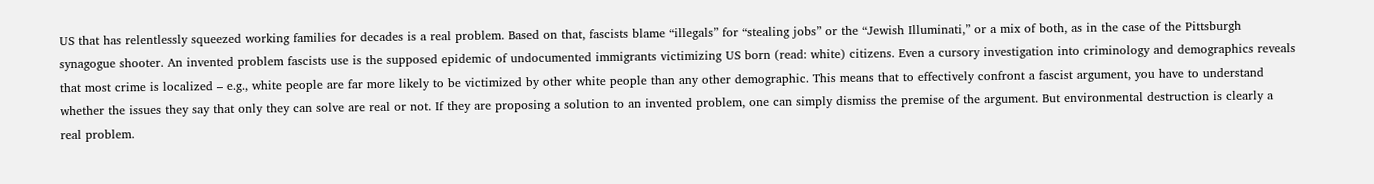US that has relentlessly squeezed working families for decades is a real problem. Based on that, fascists blame “illegals” for “stealing jobs” or the “Jewish Illuminati,” or a mix of both, as in the case of the Pittsburgh synagogue shooter. An invented problem fascists use is the supposed epidemic of undocumented immigrants victimizing US born (read: white) citizens. Even a cursory investigation into criminology and demographics reveals that most crime is localized – e.g., white people are far more likely to be victimized by other white people than any other demographic. This means that to effectively confront a fascist argument, you have to understand whether the issues they say that only they can solve are real or not. If they are proposing a solution to an invented problem, one can simply dismiss the premise of the argument. But environmental destruction is clearly a real problem.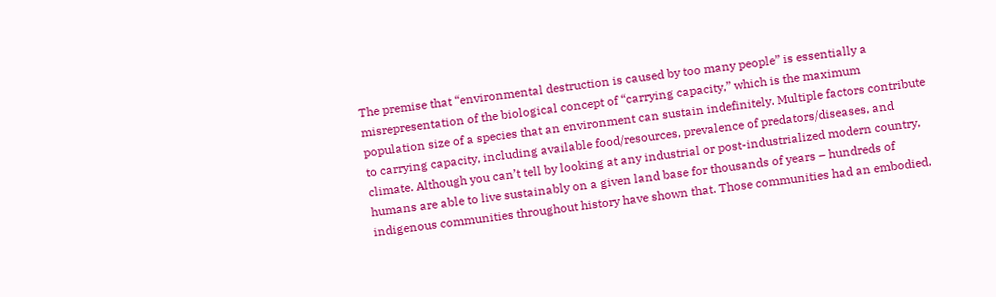The premise that “environmental destruction is caused by too many people” is essentially a misrepresentation of the biological concept of “carrying capacity,” which is the maximum population size of a species that an environment can sustain indefinitely. Multiple factors contribute to carrying capacity, including available food/resources, prevalence of predators/diseases, and climate. Although you can’t tell by looking at any industrial or post-industrialized modern country, humans are able to live sustainably on a given land base for thousands of years – hundreds of indigenous communities throughout history have shown that. Those communities had an embodied,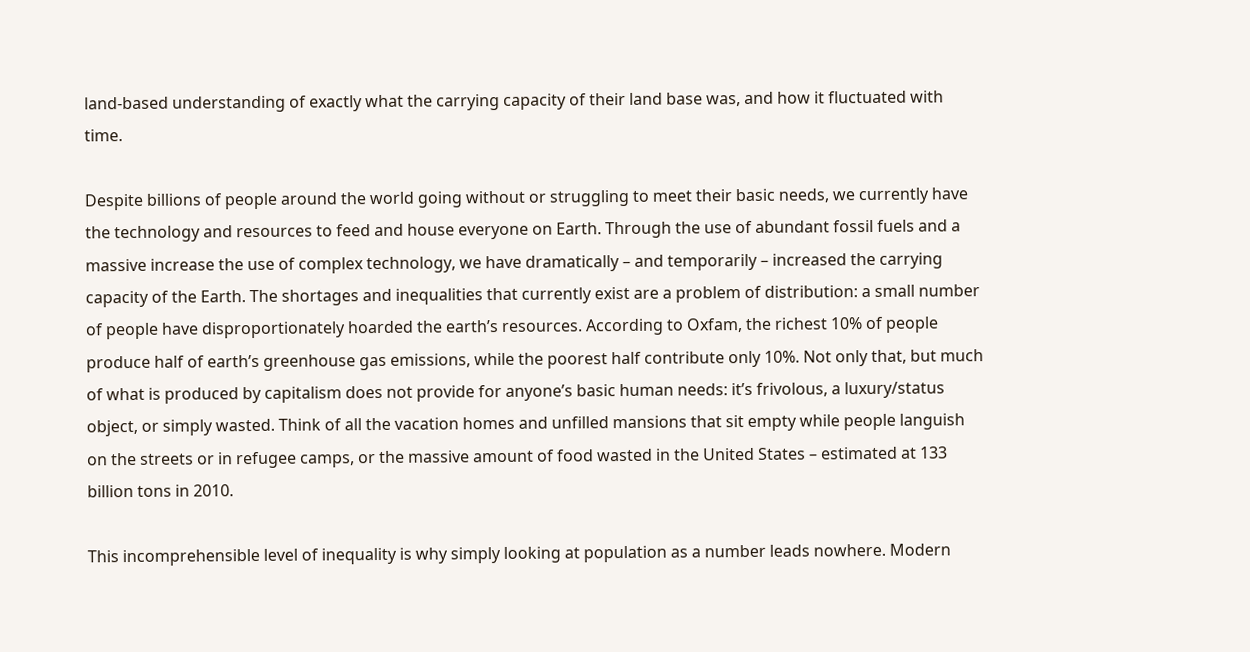land-based understanding of exactly what the carrying capacity of their land base was, and how it fluctuated with time.

Despite billions of people around the world going without or struggling to meet their basic needs, we currently have the technology and resources to feed and house everyone on Earth. Through the use of abundant fossil fuels and a massive increase the use of complex technology, we have dramatically – and temporarily – increased the carrying capacity of the Earth. The shortages and inequalities that currently exist are a problem of distribution: a small number of people have disproportionately hoarded the earth’s resources. According to Oxfam, the richest 10% of people produce half of earth’s greenhouse gas emissions, while the poorest half contribute only 10%. Not only that, but much of what is produced by capitalism does not provide for anyone’s basic human needs: it’s frivolous, a luxury/status object, or simply wasted. Think of all the vacation homes and unfilled mansions that sit empty while people languish on the streets or in refugee camps, or the massive amount of food wasted in the United States – estimated at 133 billion tons in 2010.

This incomprehensible level of inequality is why simply looking at population as a number leads nowhere. Modern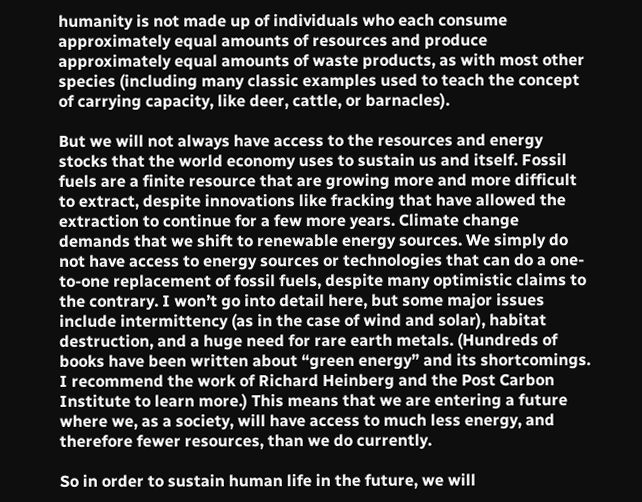humanity is not made up of individuals who each consume approximately equal amounts of resources and produce approximately equal amounts of waste products, as with most other species (including many classic examples used to teach the concept of carrying capacity, like deer, cattle, or barnacles).

But we will not always have access to the resources and energy stocks that the world economy uses to sustain us and itself. Fossil fuels are a finite resource that are growing more and more difficult to extract, despite innovations like fracking that have allowed the extraction to continue for a few more years. Climate change demands that we shift to renewable energy sources. We simply do not have access to energy sources or technologies that can do a one-to-one replacement of fossil fuels, despite many optimistic claims to the contrary. I won’t go into detail here, but some major issues include intermittency (as in the case of wind and solar), habitat destruction, and a huge need for rare earth metals. (Hundreds of books have been written about “green energy” and its shortcomings. I recommend the work of Richard Heinberg and the Post Carbon Institute to learn more.) This means that we are entering a future where we, as a society, will have access to much less energy, and therefore fewer resources, than we do currently.

So in order to sustain human life in the future, we will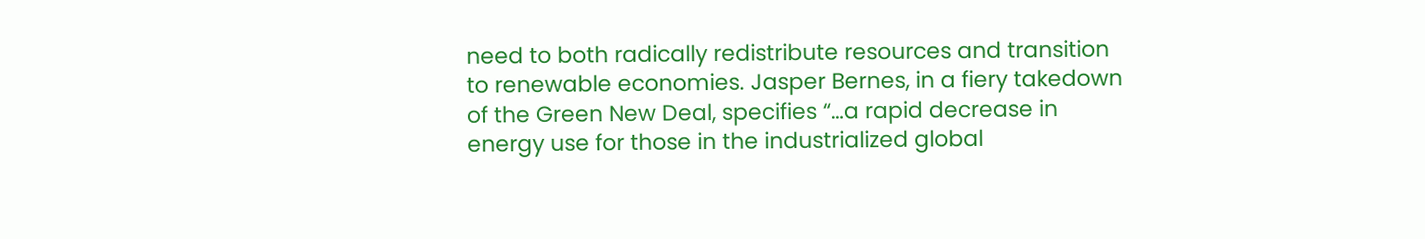need to both radically redistribute resources and transition to renewable economies. Jasper Bernes, in a fiery takedown of the Green New Deal, specifies “…a rapid decrease in energy use for those in the industrialized global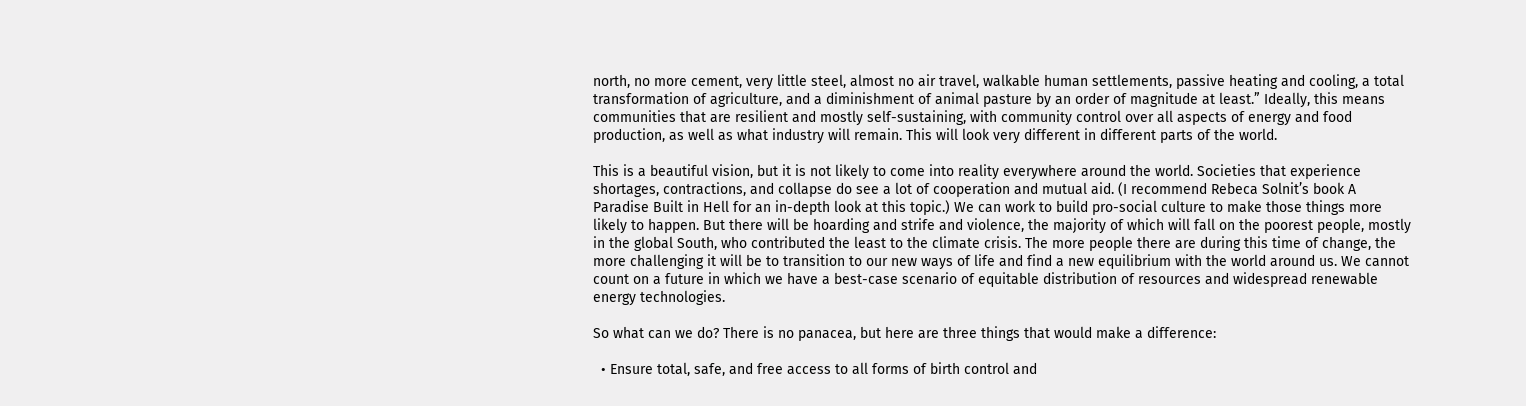north, no more cement, very little steel, almost no air travel, walkable human settlements, passive heating and cooling, a total transformation of agriculture, and a diminishment of animal pasture by an order of magnitude at least.” Ideally, this means communities that are resilient and mostly self-sustaining, with community control over all aspects of energy and food production, as well as what industry will remain. This will look very different in different parts of the world.

This is a beautiful vision, but it is not likely to come into reality everywhere around the world. Societies that experience shortages, contractions, and collapse do see a lot of cooperation and mutual aid. (I recommend Rebeca Solnit’s book A Paradise Built in Hell for an in-depth look at this topic.) We can work to build pro-social culture to make those things more likely to happen. But there will be hoarding and strife and violence, the majority of which will fall on the poorest people, mostly in the global South, who contributed the least to the climate crisis. The more people there are during this time of change, the more challenging it will be to transition to our new ways of life and find a new equilibrium with the world around us. We cannot count on a future in which we have a best-case scenario of equitable distribution of resources and widespread renewable energy technologies.

So what can we do? There is no panacea, but here are three things that would make a difference:

  • Ensure total, safe, and free access to all forms of birth control and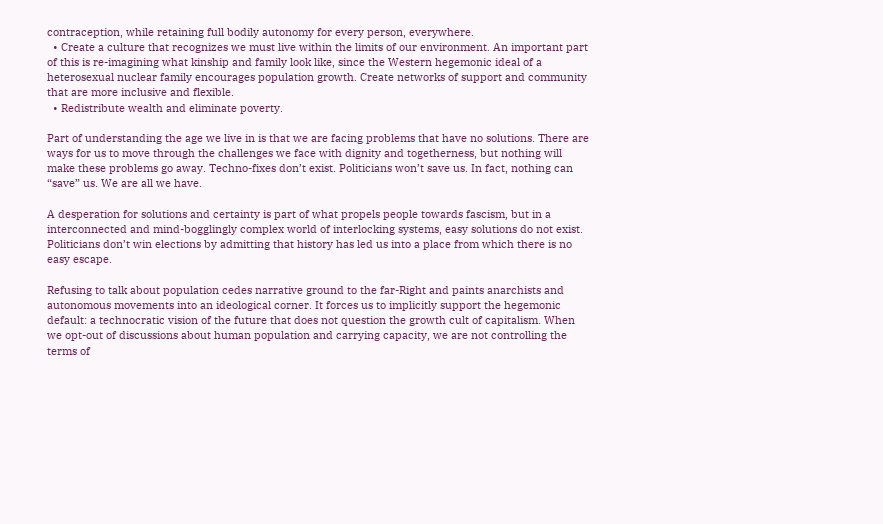contraception, while retaining full bodily autonomy for every person, everywhere.
  • Create a culture that recognizes we must live within the limits of our environment. An important part of this is re-imagining what kinship and family look like, since the Western hegemonic ideal of a heterosexual nuclear family encourages population growth. Create networks of support and community that are more inclusive and flexible.
  • Redistribute wealth and eliminate poverty.

Part of understanding the age we live in is that we are facing problems that have no solutions. There are ways for us to move through the challenges we face with dignity and togetherness, but nothing will make these problems go away. Techno-fixes don’t exist. Politicians won’t save us. In fact, nothing can “save” us. We are all we have.

A desperation for solutions and certainty is part of what propels people towards fascism, but in a interconnected and mind-bogglingly complex world of interlocking systems, easy solutions do not exist. Politicians don’t win elections by admitting that history has led us into a place from which there is no easy escape.

Refusing to talk about population cedes narrative ground to the far-Right and paints anarchists and autonomous movements into an ideological corner. It forces us to implicitly support the hegemonic default: a technocratic vision of the future that does not question the growth cult of capitalism. When we opt-out of discussions about human population and carrying capacity, we are not controlling the terms of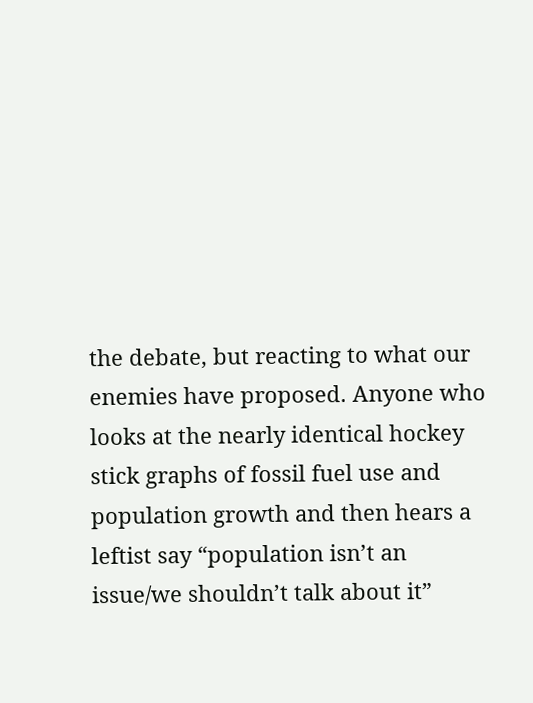the debate, but reacting to what our enemies have proposed. Anyone who looks at the nearly identical hockey stick graphs of fossil fuel use and population growth and then hears a leftist say “population isn’t an issue/we shouldn’t talk about it”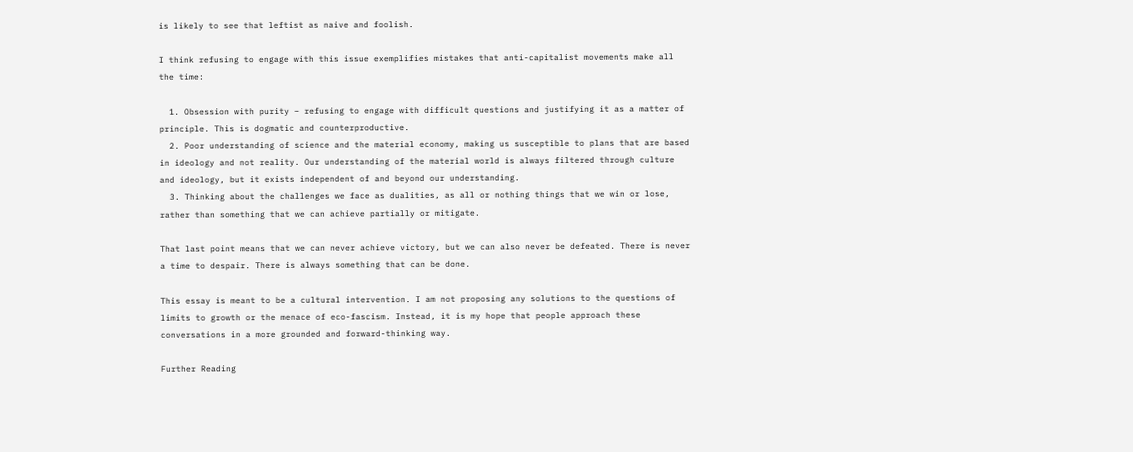is likely to see that leftist as naive and foolish.

I think refusing to engage with this issue exemplifies mistakes that anti-capitalist movements make all the time:

  1. Obsession with purity – refusing to engage with difficult questions and justifying it as a matter of principle. This is dogmatic and counterproductive.
  2. Poor understanding of science and the material economy, making us susceptible to plans that are based in ideology and not reality. Our understanding of the material world is always filtered through culture and ideology, but it exists independent of and beyond our understanding.
  3. Thinking about the challenges we face as dualities, as all or nothing things that we win or lose, rather than something that we can achieve partially or mitigate.

That last point means that we can never achieve victory, but we can also never be defeated. There is never a time to despair. There is always something that can be done.

This essay is meant to be a cultural intervention. I am not proposing any solutions to the questions of limits to growth or the menace of eco-fascism. Instead, it is my hope that people approach these conversations in a more grounded and forward-thinking way.

Further Reading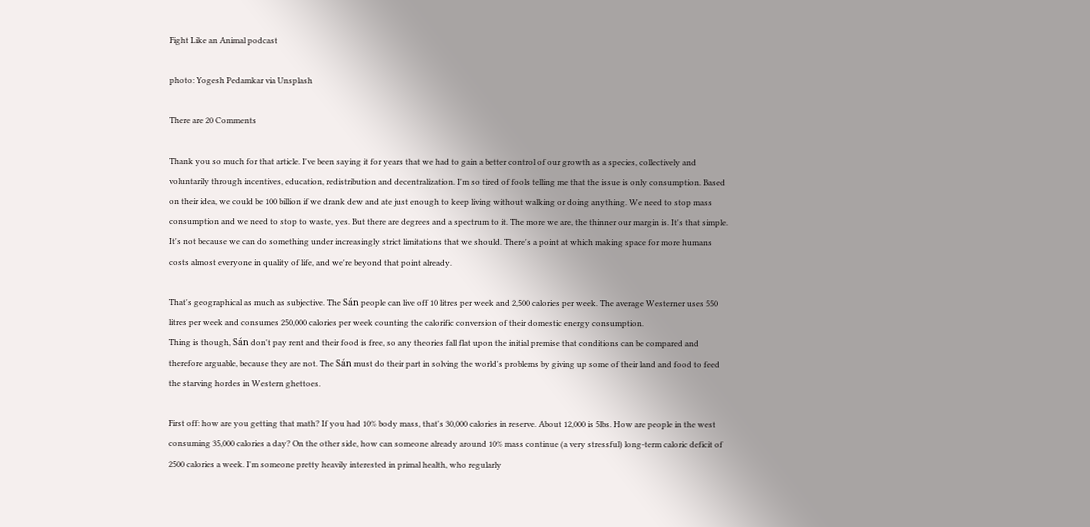Fight Like an Animal podcast

photo: Yogesh Pedamkar via Unsplash

There are 20 Comments

Thank you so much for that article. I've been saying it for years that we had to gain a better control of our growth as a species, collectively and voluntarily through incentives, education, redistribution and decentralization. I'm so tired of fools telling me that the issue is only consumption. Based on their idea, we could be 100 billion if we drank dew and ate just enough to keep living without walking or doing anything. We need to stop mass consumption and we need to stop to waste, yes. But there are degrees and a spectrum to it. The more we are, the thinner our margin is. It's that simple. It's not because we can do something under increasingly strict limitations that we should. There's a point at which making space for more humans costs almost everyone in quality of life, and we're beyond that point already.

That's geographical as much as subjective. The Sán people can live off 10 litres per week and 2,500 calories per week. The average Westerner uses 550 litres per week and consumes 250,000 calories per week counting the calorific conversion of their domestic energy consumption.
Thing is though, Sán don't pay rent and their food is free, so any theories fall flat upon the initial premise that conditions can be compared and therefore arguable, because they are not. The Sán must do their part in solving the world's problems by giving up some of their land and food to feed the starving hordes in Western ghettoes.

First off: how are you getting that math? If you had 10% body mass, that's 30,000 calories in reserve. About 12,000 is 5lbs. How are people in the west consuming 35,000 calories a day? On the other side, how can someone already around 10% mass continue (a very stressful) long-term caloric deficit of 2500 calories a week. I'm someone pretty heavily interested in primal health, who regularly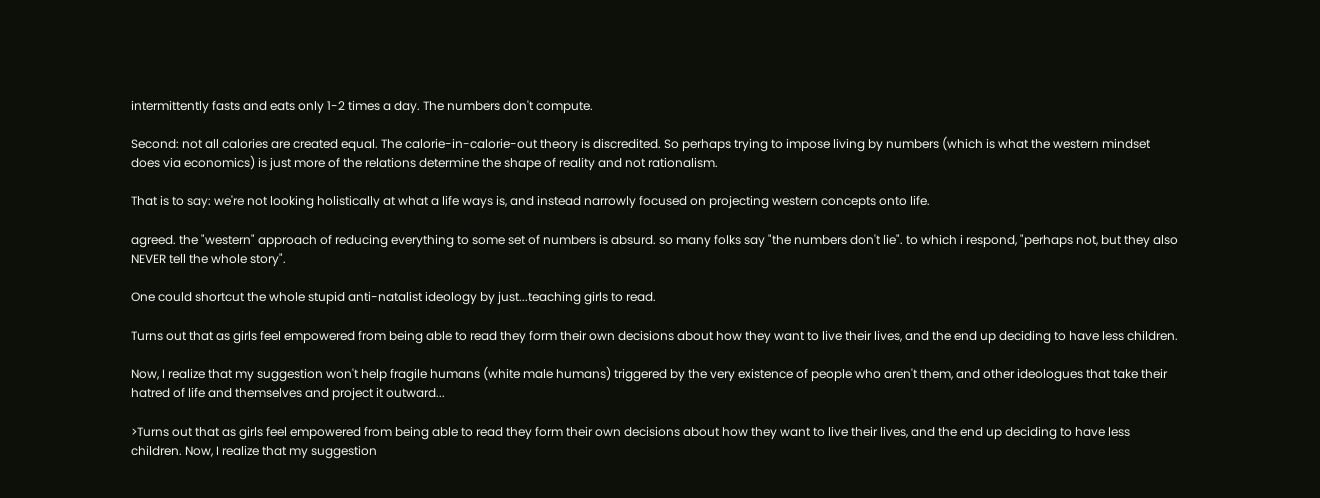intermittently fasts and eats only 1-2 times a day. The numbers don't compute.

Second: not all calories are created equal. The calorie-in-calorie-out theory is discredited. So perhaps trying to impose living by numbers (which is what the western mindset does via economics) is just more of the relations determine the shape of reality and not rationalism.

That is to say: we're not looking holistically at what a life ways is, and instead narrowly focused on projecting western concepts onto life.

agreed. the "western" approach of reducing everything to some set of numbers is absurd. so many folks say "the numbers don't lie". to which i respond, "perhaps not, but they also NEVER tell the whole story".

One could shortcut the whole stupid anti-natalist ideology by just...teaching girls to read.

Turns out that as girls feel empowered from being able to read they form their own decisions about how they want to live their lives, and the end up deciding to have less children.

Now, I realize that my suggestion won't help fragile humans (white male humans) triggered by the very existence of people who aren't them, and other ideologues that take their hatred of life and themselves and project it outward...

>Turns out that as girls feel empowered from being able to read they form their own decisions about how they want to live their lives, and the end up deciding to have less children. Now, I realize that my suggestion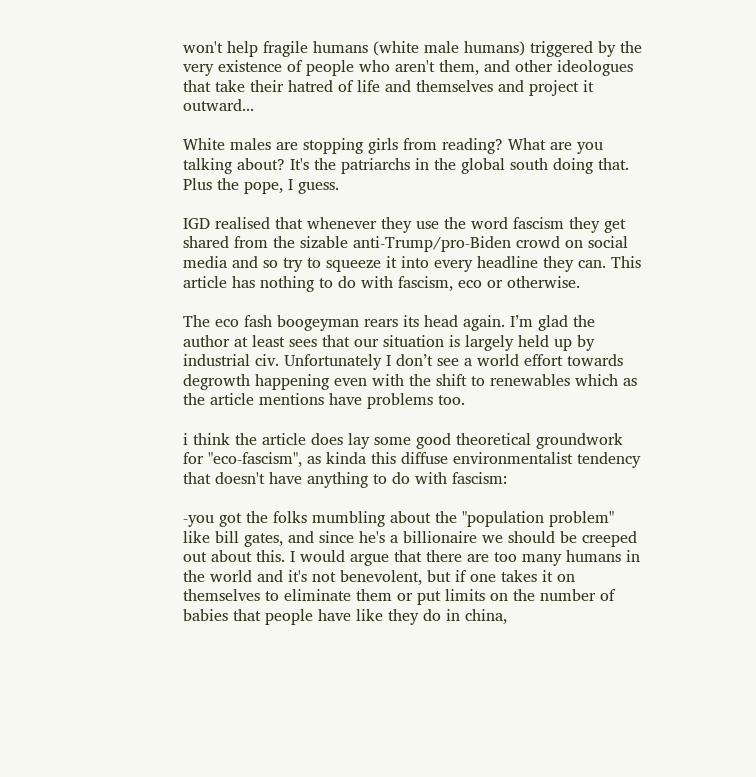won't help fragile humans (white male humans) triggered by the very existence of people who aren't them, and other ideologues that take their hatred of life and themselves and project it outward...

White males are stopping girls from reading? What are you talking about? It's the patriarchs in the global south doing that. Plus the pope, I guess.

IGD realised that whenever they use the word fascism they get shared from the sizable anti-Trump/pro-Biden crowd on social media and so try to squeeze it into every headline they can. This article has nothing to do with fascism, eco or otherwise.

The eco fash boogeyman rears its head again. I’m glad the author at least sees that our situation is largely held up by industrial civ. Unfortunately I don’t see a world effort towards degrowth happening even with the shift to renewables which as the article mentions have problems too.

i think the article does lay some good theoretical groundwork for "eco-fascism", as kinda this diffuse environmentalist tendency that doesn't have anything to do with fascism:

-you got the folks mumbling about the "population problem" like bill gates, and since he's a billionaire we should be creeped out about this. I would argue that there are too many humans in the world and it's not benevolent, but if one takes it on themselves to eliminate them or put limits on the number of babies that people have like they do in china,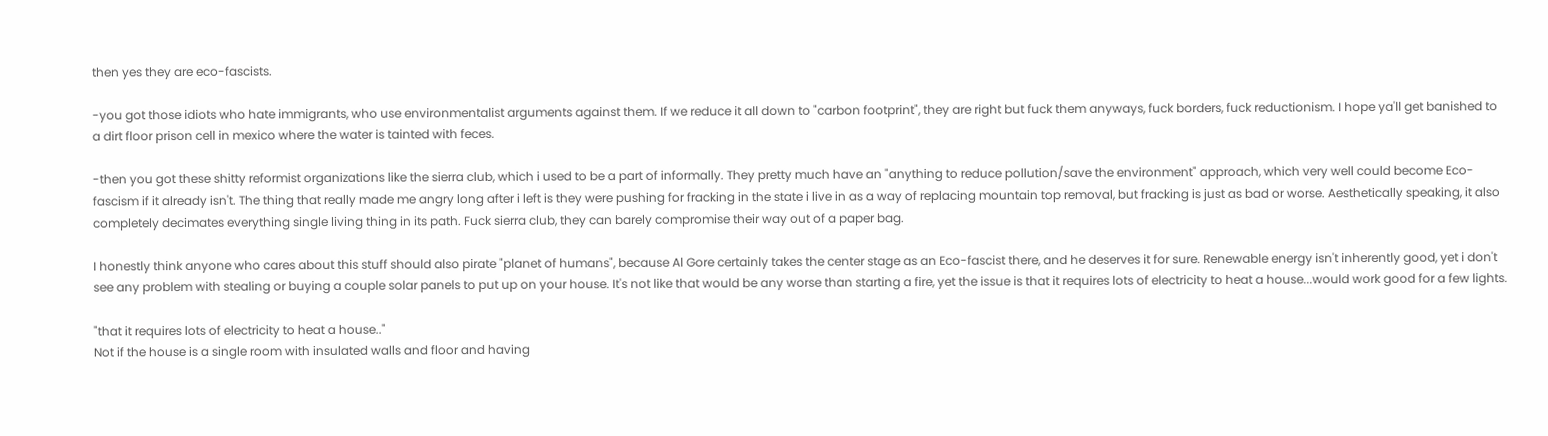then yes they are eco-fascists.

-you got those idiots who hate immigrants, who use environmentalist arguments against them. If we reduce it all down to "carbon footprint", they are right but fuck them anyways, fuck borders, fuck reductionism. I hope ya'll get banished to a dirt floor prison cell in mexico where the water is tainted with feces.

-then you got these shitty reformist organizations like the sierra club, which i used to be a part of informally. They pretty much have an "anything to reduce pollution/save the environment" approach, which very well could become Eco-fascism if it already isn't. The thing that really made me angry long after i left is they were pushing for fracking in the state i live in as a way of replacing mountain top removal, but fracking is just as bad or worse. Aesthetically speaking, it also completely decimates everything single living thing in its path. Fuck sierra club, they can barely compromise their way out of a paper bag.

I honestly think anyone who cares about this stuff should also pirate "planet of humans", because Al Gore certainly takes the center stage as an Eco-fascist there, and he deserves it for sure. Renewable energy isn't inherently good, yet i don't see any problem with stealing or buying a couple solar panels to put up on your house. It's not like that would be any worse than starting a fire, yet the issue is that it requires lots of electricity to heat a house...would work good for a few lights.

"that it requires lots of electricity to heat a house.."
Not if the house is a single room with insulated walls and floor and having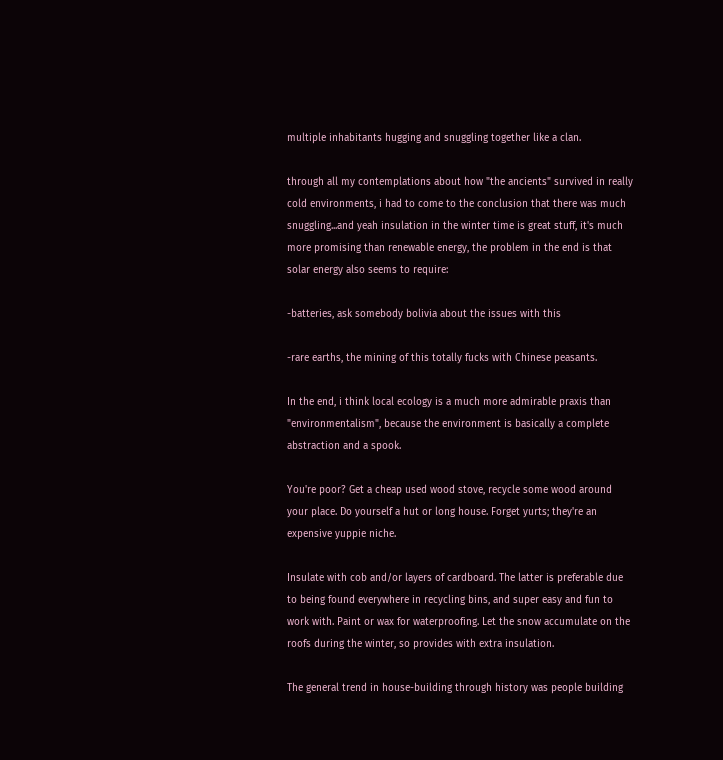multiple inhabitants hugging and snuggling together like a clan.

through all my contemplations about how "the ancients" survived in really cold environments, i had to come to the conclusion that there was much snuggling...and yeah insulation in the winter time is great stuff, it's much more promising than renewable energy, the problem in the end is that solar energy also seems to require:

-batteries, ask somebody bolivia about the issues with this

-rare earths, the mining of this totally fucks with Chinese peasants.

In the end, i think local ecology is a much more admirable praxis than "environmentalism", because the environment is basically a complete abstraction and a spook.

You're poor? Get a cheap used wood stove, recycle some wood around your place. Do yourself a hut or long house. Forget yurts; they're an expensive yuppie niche.

Insulate with cob and/or layers of cardboard. The latter is preferable due to being found everywhere in recycling bins, and super easy and fun to work with. Paint or wax for waterproofing. Let the snow accumulate on the roofs during the winter, so provides with extra insulation.

The general trend in house-building through history was people building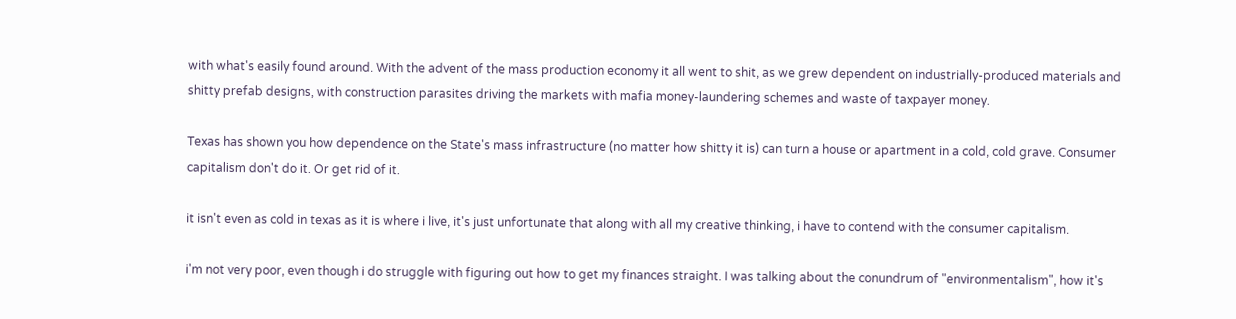with what's easily found around. With the advent of the mass production economy it all went to shit, as we grew dependent on industrially-produced materials and shitty prefab designs, with construction parasites driving the markets with mafia money-laundering schemes and waste of taxpayer money.

Texas has shown you how dependence on the State's mass infrastructure (no matter how shitty it is) can turn a house or apartment in a cold, cold grave. Consumer capitalism don't do it. Or get rid of it.

it isn't even as cold in texas as it is where i live, it's just unfortunate that along with all my creative thinking, i have to contend with the consumer capitalism.

i'm not very poor, even though i do struggle with figuring out how to get my finances straight. I was talking about the conundrum of "environmentalism", how it's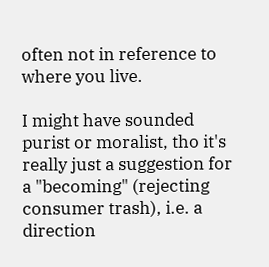often not in reference to where you live.

I might have sounded purist or moralist, tho it's really just a suggestion for a "becoming" (rejecting consumer trash), i.e. a direction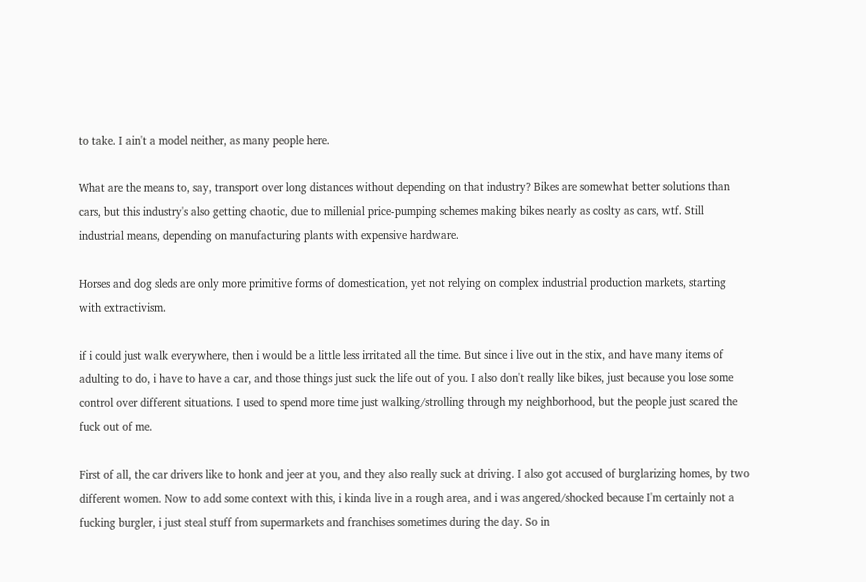to take. I ain't a model neither, as many people here.

What are the means to, say, transport over long distances without depending on that industry? Bikes are somewhat better solutions than cars, but this industry's also getting chaotic, due to millenial price-pumping schemes making bikes nearly as coslty as cars, wtf. Still industrial means, depending on manufacturing plants with expensive hardware.

Horses and dog sleds are only more primitive forms of domestication, yet not relying on complex industrial production markets, starting with extractivism.

if i could just walk everywhere, then i would be a little less irritated all the time. But since i live out in the stix, and have many items of adulting to do, i have to have a car, and those things just suck the life out of you. I also don't really like bikes, just because you lose some control over different situations. I used to spend more time just walking/strolling through my neighborhood, but the people just scared the fuck out of me.

First of all, the car drivers like to honk and jeer at you, and they also really suck at driving. I also got accused of burglarizing homes, by two different women. Now to add some context with this, i kinda live in a rough area, and i was angered/shocked because I'm certainly not a fucking burgler, i just steal stuff from supermarkets and franchises sometimes during the day. So in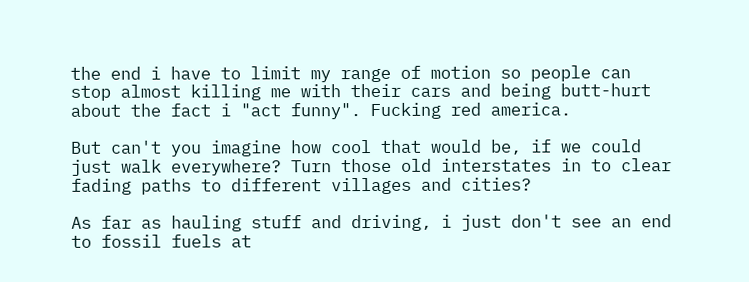the end i have to limit my range of motion so people can stop almost killing me with their cars and being butt-hurt about the fact i "act funny". Fucking red america.

But can't you imagine how cool that would be, if we could just walk everywhere? Turn those old interstates in to clear fading paths to different villages and cities?

As far as hauling stuff and driving, i just don't see an end to fossil fuels at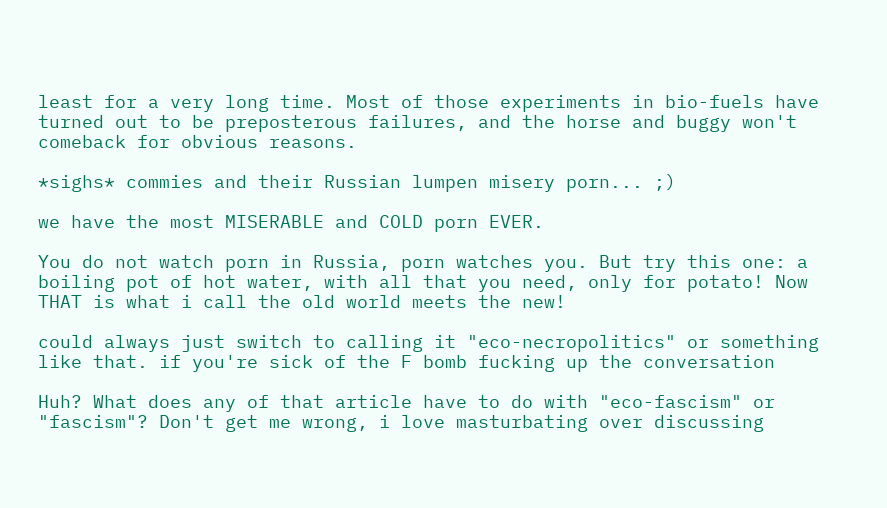least for a very long time. Most of those experiments in bio-fuels have turned out to be preposterous failures, and the horse and buggy won't comeback for obvious reasons.

*sighs* commies and their Russian lumpen misery porn... ;)

we have the most MISERABLE and COLD porn EVER.

You do not watch porn in Russia, porn watches you. But try this one: a boiling pot of hot water, with all that you need, only for potato! Now THAT is what i call the old world meets the new!

could always just switch to calling it "eco-necropolitics" or something like that. if you're sick of the F bomb fucking up the conversation

Huh? What does any of that article have to do with "eco-fascism" or "fascism"? Don't get me wrong, i love masturbating over discussing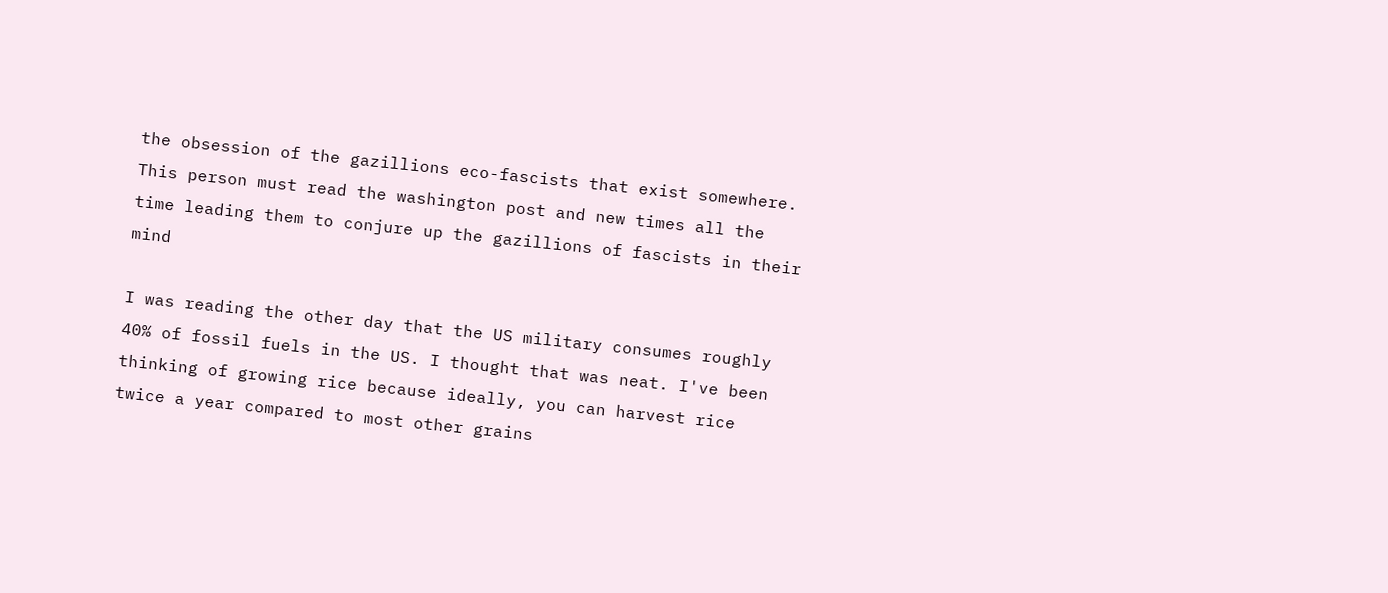the obsession of the gazillions eco-fascists that exist somewhere. This person must read the washington post and new times all the time leading them to conjure up the gazillions of fascists in their mind

I was reading the other day that the US military consumes roughly 40% of fossil fuels in the US. I thought that was neat. I've been thinking of growing rice because ideally, you can harvest rice twice a year compared to most other grains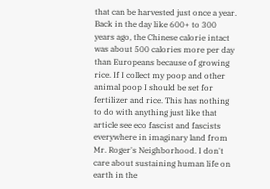that can be harvested just once a year. Back in the day like 600+ to 300 years ago, the Chinese calorie intact was about 500 calories more per day than Europeans because of growing rice. If I collect my poop and other animal poop I should be set for fertilizer and rice. This has nothing to do with anything just like that article see eco fascist and fascists everywhere in imaginary land from Mr. Roger's Neighborhood. I don't care about sustaining human life on earth in the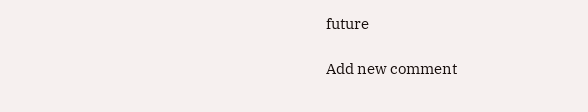future

Add new comment